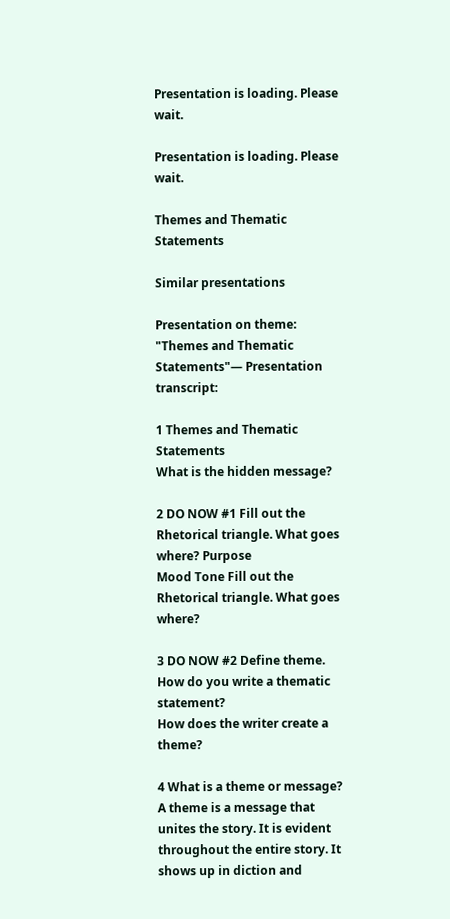Presentation is loading. Please wait.

Presentation is loading. Please wait.

Themes and Thematic Statements

Similar presentations

Presentation on theme: "Themes and Thematic Statements"— Presentation transcript:

1 Themes and Thematic Statements
What is the hidden message?

2 DO NOW #1 Fill out the Rhetorical triangle. What goes where? Purpose
Mood Tone Fill out the Rhetorical triangle. What goes where?

3 DO NOW #2 Define theme. How do you write a thematic statement?
How does the writer create a theme?

4 What is a theme or message?
A theme is a message that unites the story. It is evident throughout the entire story. It shows up in diction and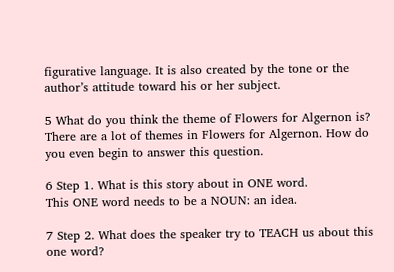figurative language. It is also created by the tone or the author’s attitude toward his or her subject.

5 What do you think the theme of Flowers for Algernon is?
There are a lot of themes in Flowers for Algernon. How do you even begin to answer this question.

6 Step 1. What is this story about in ONE word.
This ONE word needs to be a NOUN: an idea.

7 Step 2. What does the speaker try to TEACH us about this one word?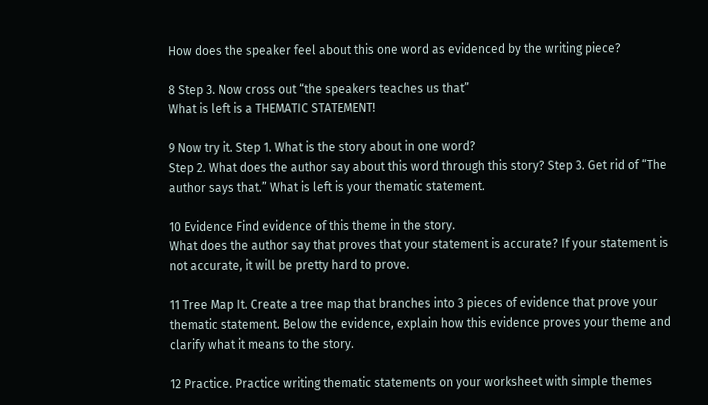How does the speaker feel about this one word as evidenced by the writing piece?

8 Step 3. Now cross out “the speakers teaches us that”
What is left is a THEMATIC STATEMENT!

9 Now try it. Step 1. What is the story about in one word?
Step 2. What does the author say about this word through this story? Step 3. Get rid of “The author says that.” What is left is your thematic statement.

10 Evidence Find evidence of this theme in the story.
What does the author say that proves that your statement is accurate? If your statement is not accurate, it will be pretty hard to prove.

11 Tree Map It. Create a tree map that branches into 3 pieces of evidence that prove your thematic statement. Below the evidence, explain how this evidence proves your theme and clarify what it means to the story.

12 Practice. Practice writing thematic statements on your worksheet with simple themes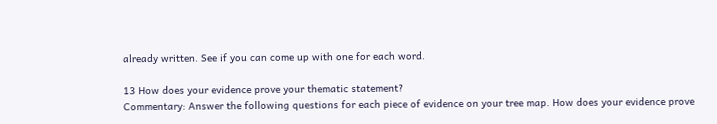already written. See if you can come up with one for each word.

13 How does your evidence prove your thematic statement?
Commentary: Answer the following questions for each piece of evidence on your tree map. How does your evidence prove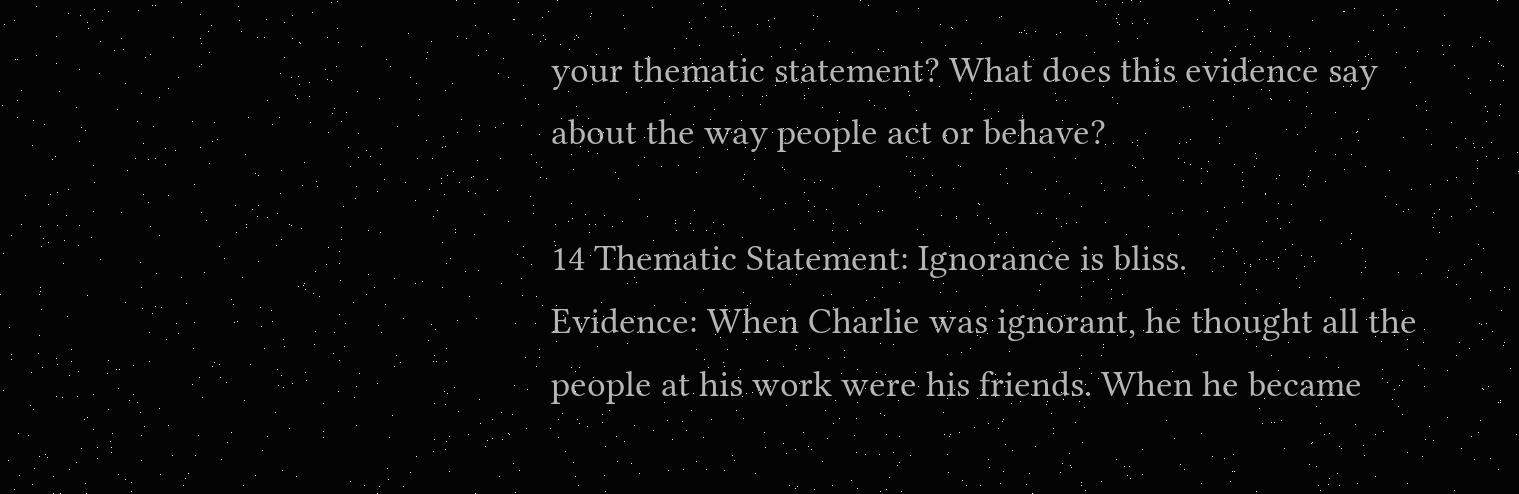your thematic statement? What does this evidence say about the way people act or behave?

14 Thematic Statement: Ignorance is bliss.
Evidence: When Charlie was ignorant, he thought all the people at his work were his friends. When he became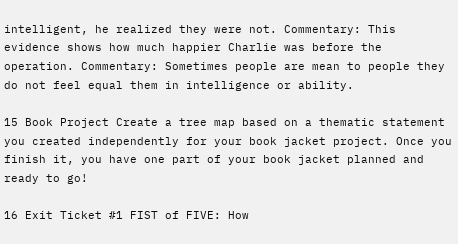intelligent, he realized they were not. Commentary: This evidence shows how much happier Charlie was before the operation. Commentary: Sometimes people are mean to people they do not feel equal them in intelligence or ability.

15 Book Project Create a tree map based on a thematic statement you created independently for your book jacket project. Once you finish it, you have one part of your book jacket planned and ready to go!

16 Exit Ticket #1 FIST of FIVE: How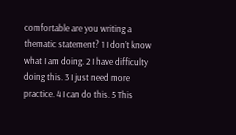comfortable are you writing a thematic statement? 1 I don’t know what I am doing. 2 I have difficulty doing this. 3 I just need more practice. 4 I can do this. 5 This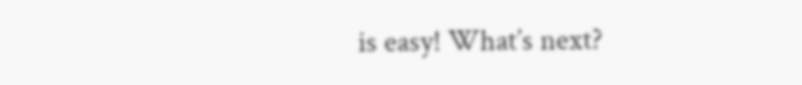is easy! What’s next?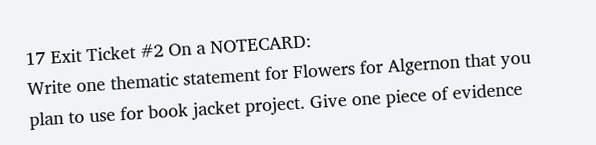17 Exit Ticket #2 On a NOTECARD:
Write one thematic statement for Flowers for Algernon that you plan to use for book jacket project. Give one piece of evidence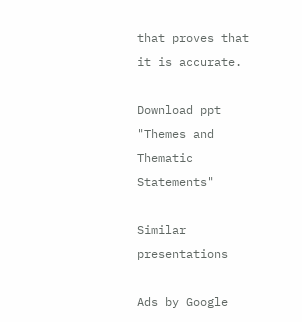that proves that it is accurate.

Download ppt "Themes and Thematic Statements"

Similar presentations

Ads by Google